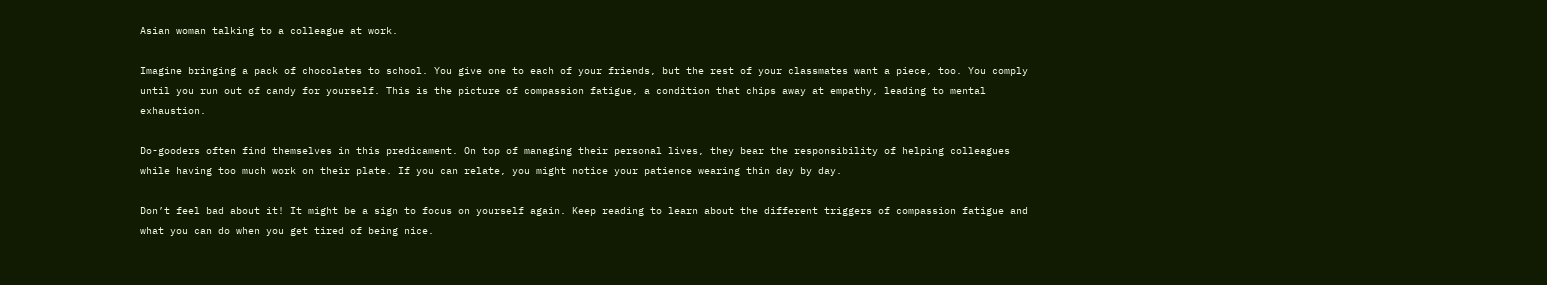Asian woman talking to a colleague at work.

Imagine bringing a pack of chocolates to school. You give one to each of your friends, but the rest of your classmates want a piece, too. You comply until you run out of candy for yourself. This is the picture of compassion fatigue, a condition that chips away at empathy, leading to mental exhaustion.

Do-gooders often find themselves in this predicament. On top of managing their personal lives, they bear the responsibility of helping colleagues while having too much work on their plate. If you can relate, you might notice your patience wearing thin day by day.

Don’t feel bad about it! It might be a sign to focus on yourself again. Keep reading to learn about the different triggers of compassion fatigue and what you can do when you get tired of being nice.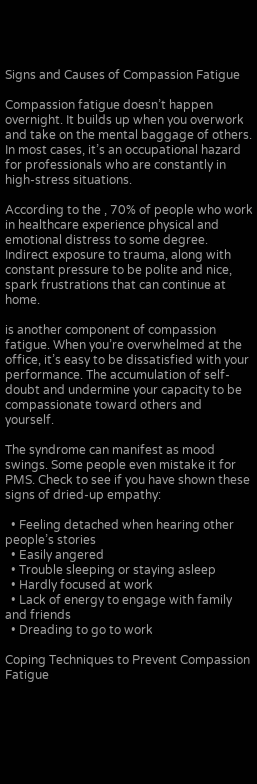Signs and Causes of Compassion Fatigue

Compassion fatigue doesn’t happen overnight. It builds up when you overwork and take on the mental baggage of others. In most cases, it’s an occupational hazard for professionals who are constantly in high-stress situations.

According to the , 70% of people who work in healthcare experience physical and emotional distress to some degree. Indirect exposure to trauma, along with constant pressure to be polite and nice, spark frustrations that can continue at home.

is another component of compassion fatigue. When you’re overwhelmed at the office, it’s easy to be dissatisfied with your performance. The accumulation of self-doubt and undermine your capacity to be compassionate toward others and yourself.

The syndrome can manifest as mood swings. Some people even mistake it for PMS. Check to see if you have shown these signs of dried-up empathy:

  • Feeling detached when hearing other people’s stories
  • Easily angered
  • Trouble sleeping or staying asleep
  • Hardly focused at work
  • Lack of energy to engage with family and friends
  • Dreading to go to work

Coping Techniques to Prevent Compassion Fatigue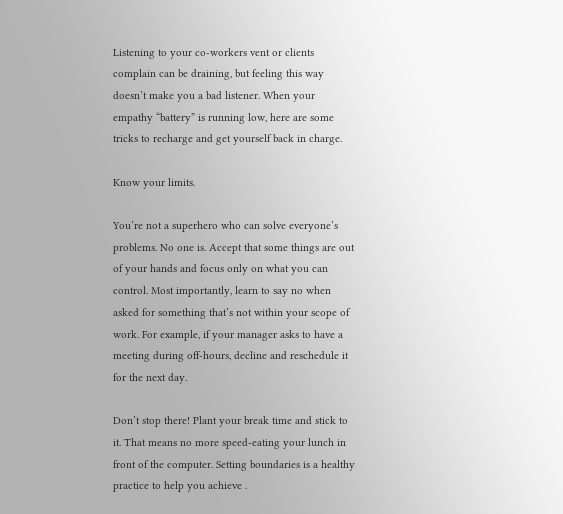Listening to your co-workers vent or clients complain can be draining, but feeling this way doesn’t make you a bad listener. When your empathy “battery” is running low, here are some tricks to recharge and get yourself back in charge.

Know your limits.

You’re not a superhero who can solve everyone’s problems. No one is. Accept that some things are out of your hands and focus only on what you can control. Most importantly, learn to say no when asked for something that’s not within your scope of work. For example, if your manager asks to have a meeting during off-hours, decline and reschedule it for the next day.

Don’t stop there! Plant your break time and stick to it. That means no more speed-eating your lunch in front of the computer. Setting boundaries is a healthy practice to help you achieve .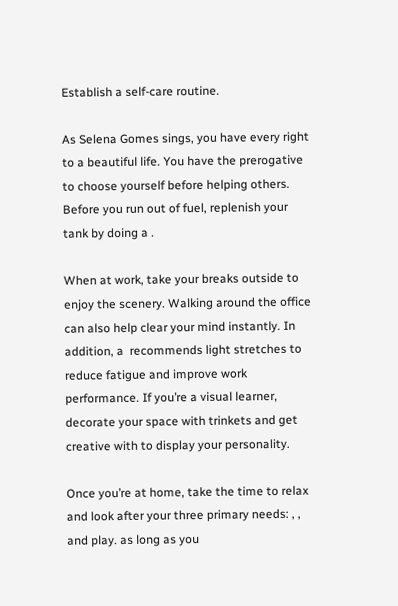Establish a self-care routine.

As Selena Gomes sings, you have every right to a beautiful life. You have the prerogative to choose yourself before helping others. Before you run out of fuel, replenish your tank by doing a .

When at work, take your breaks outside to enjoy the scenery. Walking around the office can also help clear your mind instantly. In addition, a  recommends light stretches to reduce fatigue and improve work performance. If you’re a visual learner, decorate your space with trinkets and get creative with to display your personality.

Once you’re at home, take the time to relax and look after your three primary needs: , , and play. as long as you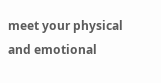meet your physical and emotional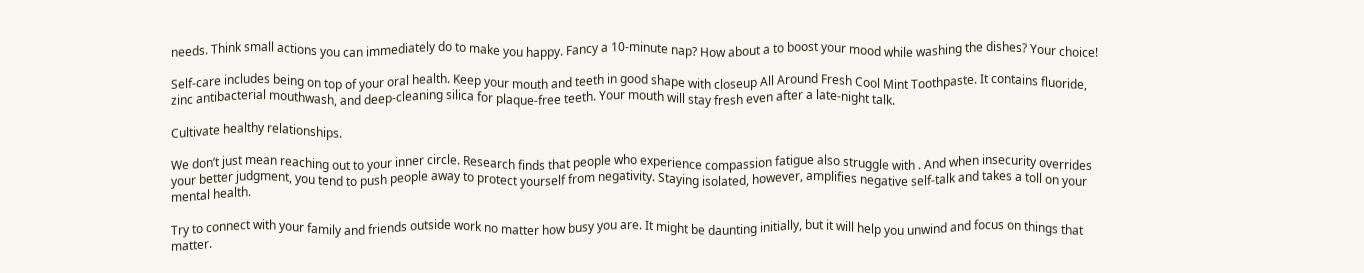needs. Think small actions you can immediately do to make you happy. Fancy a 10-minute nap? How about a to boost your mood while washing the dishes? Your choice!

Self-care includes being on top of your oral health. Keep your mouth and teeth in good shape with closeup All Around Fresh Cool Mint Toothpaste. It contains fluoride, zinc antibacterial mouthwash, and deep-cleaning silica for plaque-free teeth. Your mouth will stay fresh even after a late-night talk.

Cultivate healthy relationships.

We don’t just mean reaching out to your inner circle. Research finds that people who experience compassion fatigue also struggle with . And when insecurity overrides your better judgment, you tend to push people away to protect yourself from negativity. Staying isolated, however, amplifies negative self-talk and takes a toll on your mental health.

Try to connect with your family and friends outside work no matter how busy you are. It might be daunting initially, but it will help you unwind and focus on things that matter.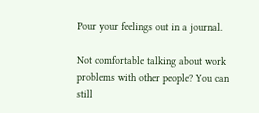Pour your feelings out in a journal.

Not comfortable talking about work problems with other people? You can still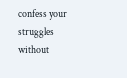confess your struggles without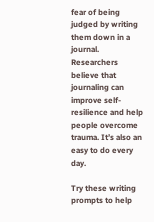fear of being judged by writing them down in a journal. Researchers believe that journaling can improve self-resilience and help people overcome trauma. It’s also an easy to do every day.

Try these writing prompts to help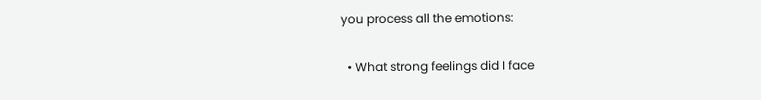you process all the emotions:

  • What strong feelings did I face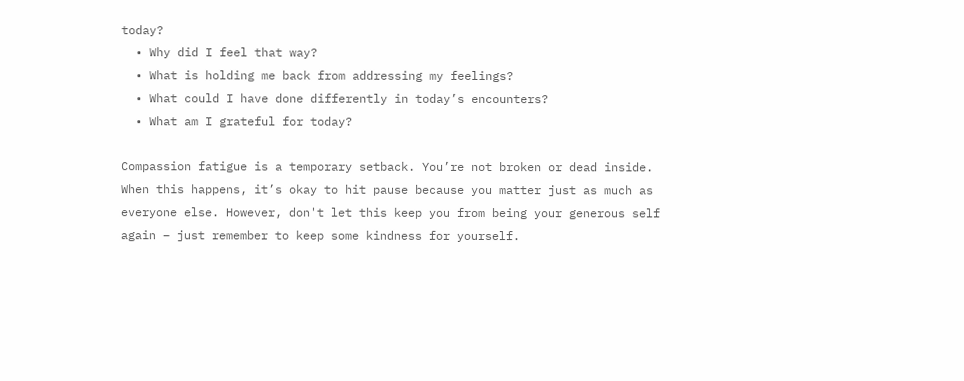today?
  • Why did I feel that way?
  • What is holding me back from addressing my feelings?
  • What could I have done differently in today’s encounters?
  • What am I grateful for today?

Compassion fatigue is a temporary setback. You’re not broken or dead inside. When this happens, it’s okay to hit pause because you matter just as much as everyone else. However, don't let this keep you from being your generous self again – just remember to keep some kindness for yourself.